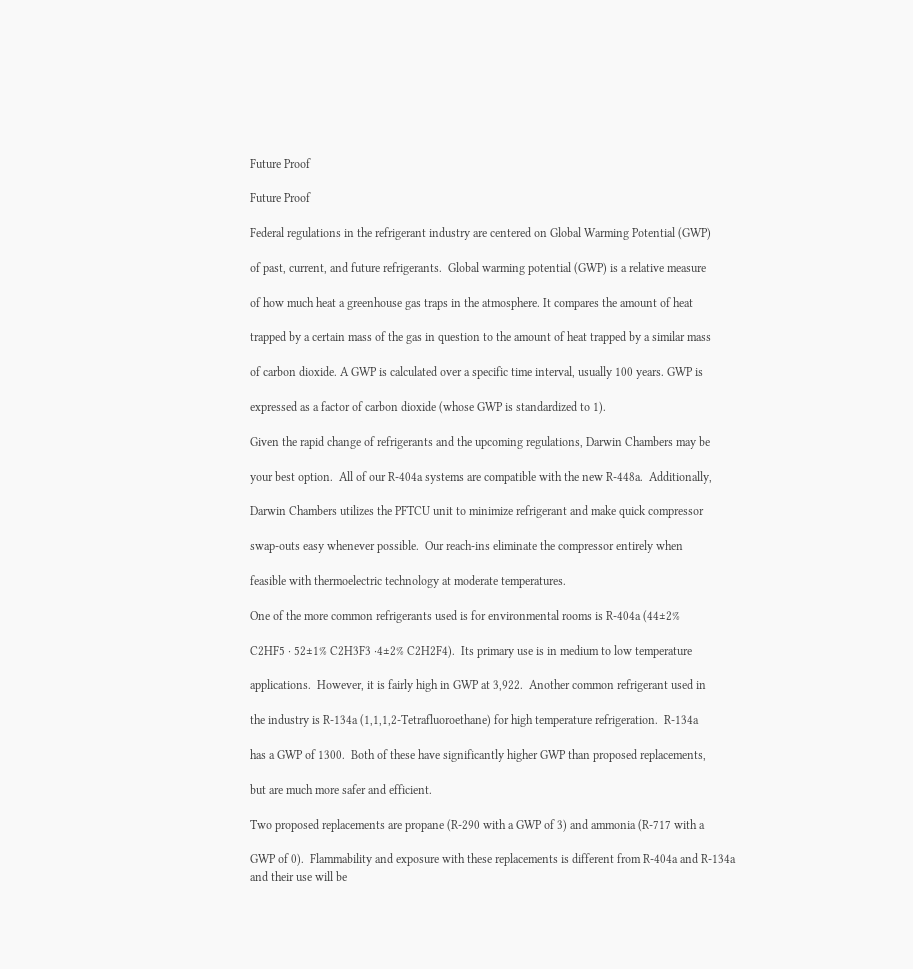Future Proof

Future Proof

Federal regulations in the refrigerant industry are centered on Global Warming Potential (GWP)

of past, current, and future refrigerants.  Global warming potential (GWP) is a relative measure

of how much heat a greenhouse gas traps in the atmosphere. It compares the amount of heat

trapped by a certain mass of the gas in question to the amount of heat trapped by a similar mass

of carbon dioxide. A GWP is calculated over a specific time interval, usually 100 years. GWP is

expressed as a factor of carbon dioxide (whose GWP is standardized to 1).

Given the rapid change of refrigerants and the upcoming regulations, Darwin Chambers may be

your best option.  All of our R-404a systems are compatible with the new R-448a.  Additionally,

Darwin Chambers utilizes the PFTCU unit to minimize refrigerant and make quick compressor

swap-outs easy whenever possible.  Our reach-ins eliminate the compressor entirely when

feasible with thermoelectric technology at moderate temperatures.

One of the more common refrigerants used is for environmental rooms is R-404a (44±2%

C2HF5 · 52±1% C2H3F3 ·4±2% C2H2F4).  Its primary use is in medium to low temperature

applications.  However, it is fairly high in GWP at 3,922.  Another common refrigerant used in

the industry is R-134a (1,1,1,2-Tetrafluoroethane) for high temperature refrigeration.  R-134a

has a GWP of 1300.  Both of these have significantly higher GWP than proposed replacements,

but are much more safer and efficient.

Two proposed replacements are propane (R-290 with a GWP of 3) and ammonia (R-717 with a

GWP of 0).  Flammability and exposure with these replacements is different from R-404a and R-134a and their use will be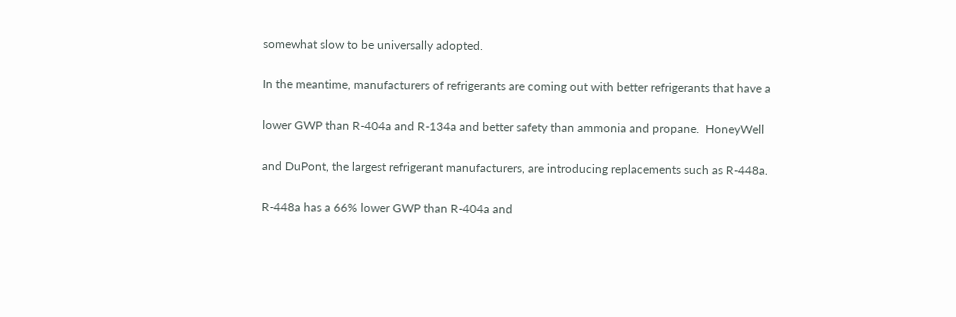somewhat slow to be universally adopted.

In the meantime, manufacturers of refrigerants are coming out with better refrigerants that have a

lower GWP than R-404a and R-134a and better safety than ammonia and propane.  HoneyWell

and DuPont, the largest refrigerant manufacturers, are introducing replacements such as R-448a.

R-448a has a 66% lower GWP than R-404a and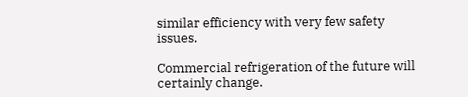similar efficiency with very few safety issues.

Commercial refrigeration of the future will certainly change.